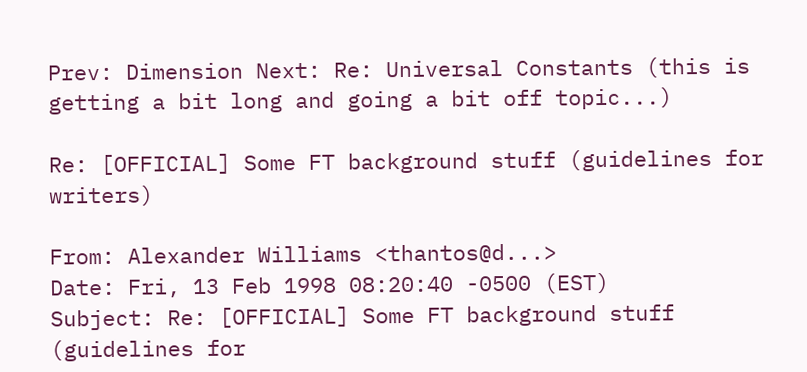Prev: Dimension Next: Re: Universal Constants (this is getting a bit long and going a bit off topic...)

Re: [OFFICIAL] Some FT background stuff (guidelines for writers)

From: Alexander Williams <thantos@d...>
Date: Fri, 13 Feb 1998 08:20:40 -0500 (EST)
Subject: Re: [OFFICIAL] Some FT background stuff (guidelines for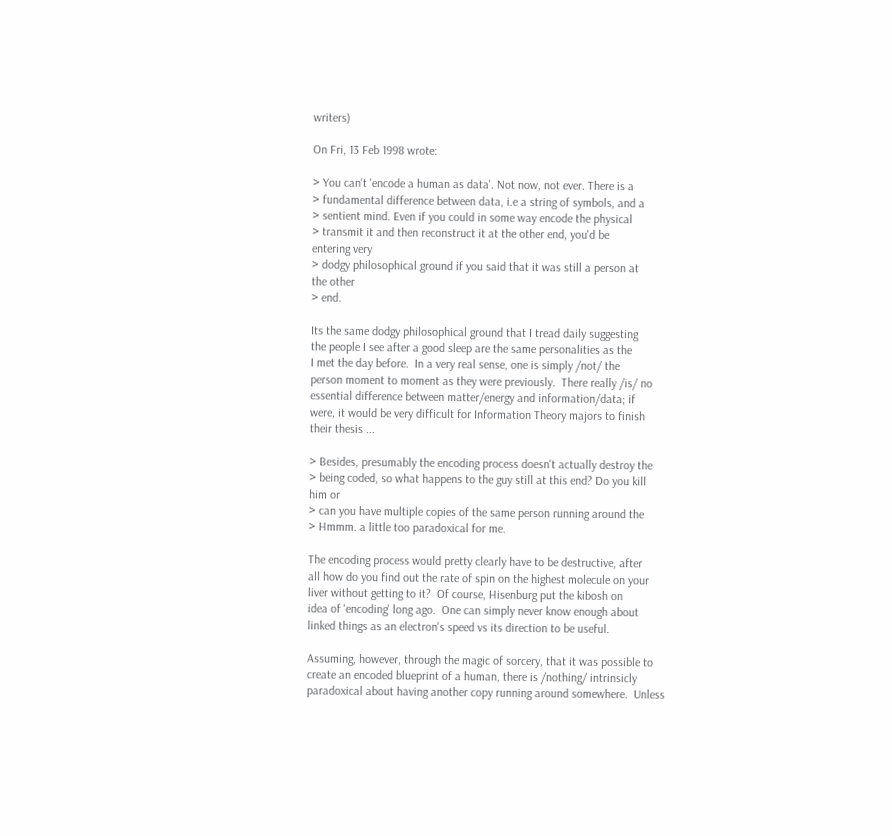writers)

On Fri, 13 Feb 1998 wrote:

> You can't 'encode a human as data'. Not now, not ever. There is a
> fundamental difference between data, i.e a string of symbols, and a
> sentient mind. Even if you could in some way encode the physical
> transmit it and then reconstruct it at the other end, you'd be
entering very
> dodgy philosophical ground if you said that it was still a person at
the other
> end.

Its the same dodgy philosophical ground that I tread daily suggesting
the people I see after a good sleep are the same personalities as the
I met the day before.  In a very real sense, one is simply /not/ the
person moment to moment as they were previously.  There really /is/ no
essential difference between matter/energy and information/data; if
were, it would be very difficult for Information Theory majors to finish
their thesis ...

> Besides, presumably the encoding process doesn't actually destroy the
> being coded, so what happens to the guy still at this end? Do you kill
him or
> can you have multiple copies of the same person running around the
> Hmmm. a little too paradoxical for me.

The encoding process would pretty clearly have to be destructive, after
all how do you find out the rate of spin on the highest molecule on your
liver without getting to it?  Of course, Hisenburg put the kibosh on
idea of 'encoding' long ago.  One can simply never know enough about
linked things as an electron's speed vs its direction to be useful.

Assuming, however, through the magic of sorcery, that it was possible to
create an encoded blueprint of a human, there is /nothing/ intrinsicly
paradoxical about having another copy running around somewhere.  Unless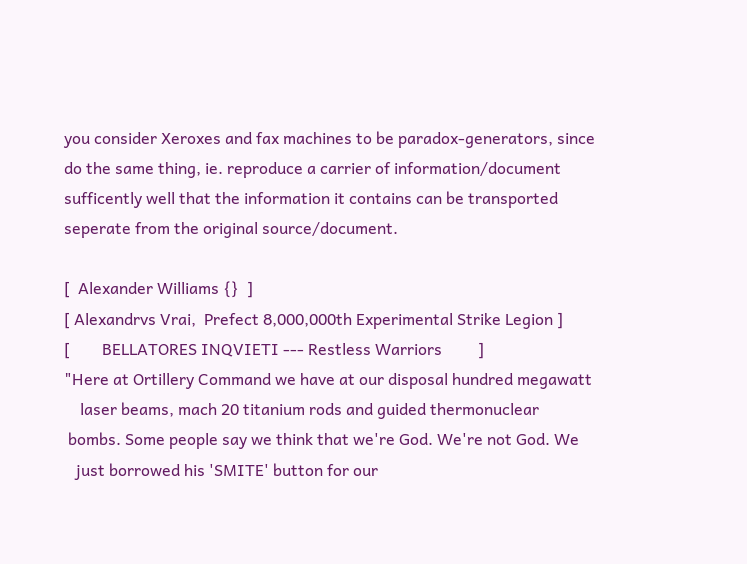you consider Xeroxes and fax machines to be paradox-generators, since
do the same thing, ie. reproduce a carrier of information/document
sufficently well that the information it contains can be transported
seperate from the original source/document.

[  Alexander Williams {}  ]
[ Alexandrvs Vrai,  Prefect 8,000,000th Experimental Strike Legion ]
[        BELLATORES INQVIETI --- Restless Warriors         ]
"Here at Ortillery Command we have at our disposal hundred megawatt
    laser beams, mach 20 titanium rods and guided thermonuclear
 bombs. Some people say we think that we're God. We're not God. We
   just borrowed his 'SMITE' button for our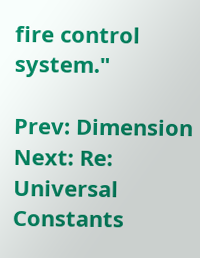fire control system."

Prev: Dimension Next: Re: Universal Constants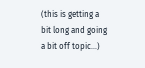(this is getting a bit long and going a bit off topic...)